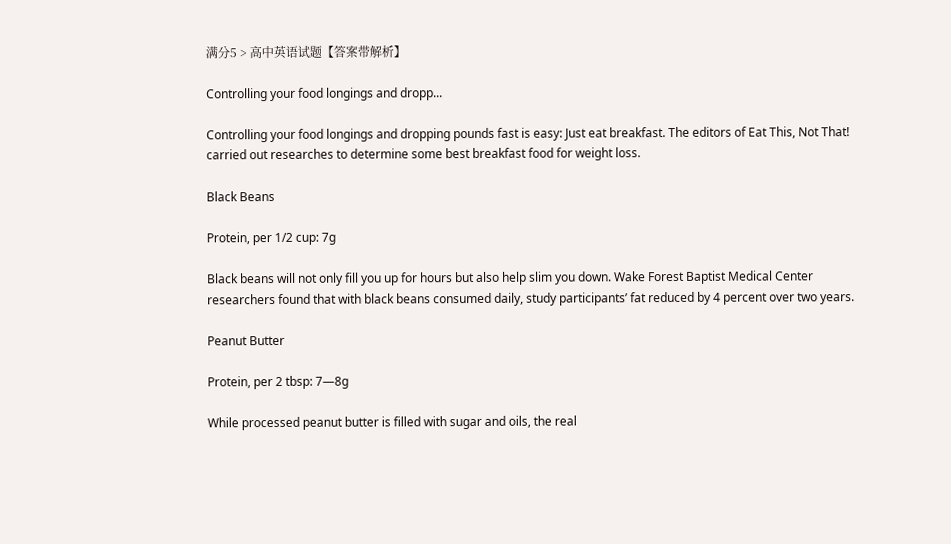满分5 > 高中英语试题【答案带解析】

Controlling your food longings and dropp...

Controlling your food longings and dropping pounds fast is easy: Just eat breakfast. The editors of Eat This, Not That! carried out researches to determine some best breakfast food for weight loss.

Black Beans

Protein, per 1/2 cup: 7g

Black beans will not only fill you up for hours but also help slim you down. Wake Forest Baptist Medical Center researchers found that with black beans consumed daily, study participants’ fat reduced by 4 percent over two years.

Peanut Butter

Protein, per 2 tbsp: 7—8g

While processed peanut butter is filled with sugar and oils, the real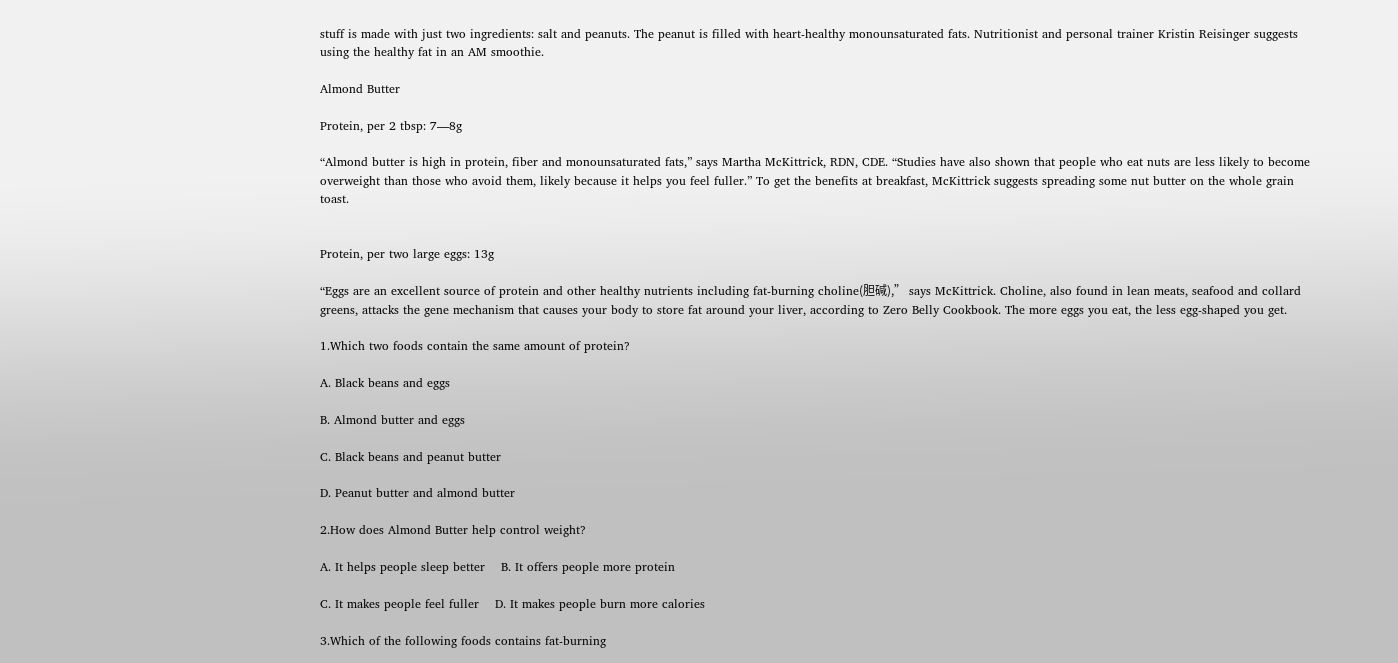stuff is made with just two ingredients: salt and peanuts. The peanut is filled with heart-healthy monounsaturated fats. Nutritionist and personal trainer Kristin Reisinger suggests using the healthy fat in an AM smoothie.

Almond Butter

Protein, per 2 tbsp: 7—8g

“Almond butter is high in protein, fiber and monounsaturated fats,” says Martha McKittrick, RDN, CDE. “Studies have also shown that people who eat nuts are less likely to become overweight than those who avoid them, likely because it helps you feel fuller.” To get the benefits at breakfast, McKittrick suggests spreading some nut butter on the whole grain toast.


Protein, per two large eggs: 13g

“Eggs are an excellent source of protein and other healthy nutrients including fat-burning choline(胆碱),” says McKittrick. Choline, also found in lean meats, seafood and collard greens, attacks the gene mechanism that causes your body to store fat around your liver, according to Zero Belly Cookbook. The more eggs you eat, the less egg-shaped you get.

1.Which two foods contain the same amount of protein?

A. Black beans and eggs

B. Almond butter and eggs

C. Black beans and peanut butter

D. Peanut butter and almond butter

2.How does Almond Butter help control weight?

A. It helps people sleep better    B. It offers people more protein

C. It makes people feel fuller    D. It makes people burn more calories

3.Which of the following foods contains fat-burning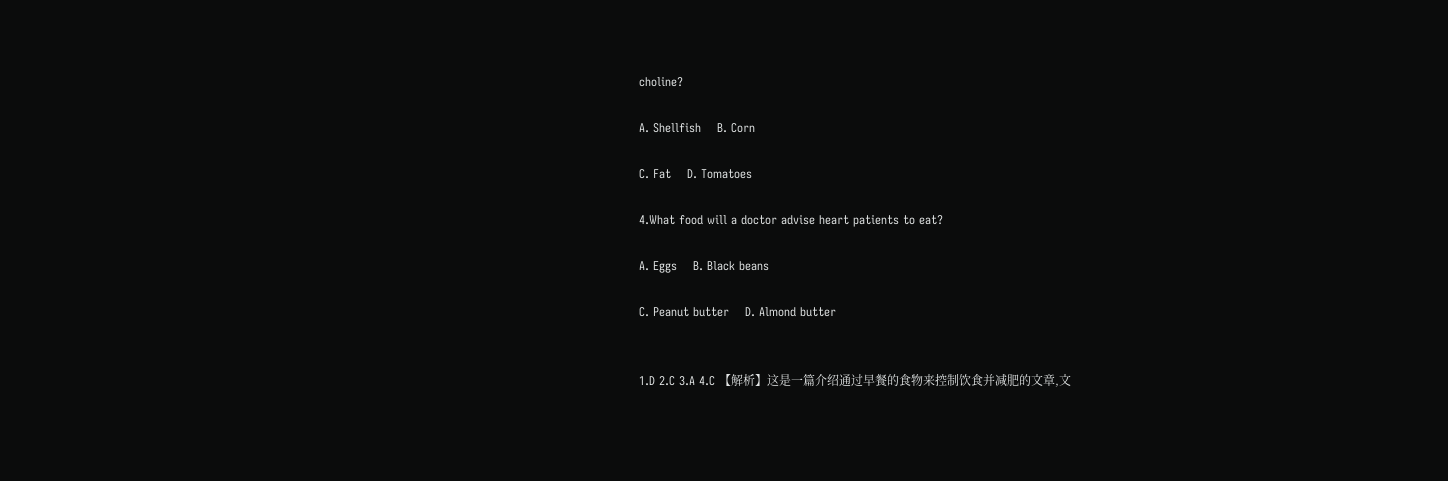choline?

A. Shellfish    B. Corn

C. Fat    D. Tomatoes

4.What food will a doctor advise heart patients to eat?

A. Eggs    B. Black beans

C. Peanut butter    D. Almond butter


1.D 2.C 3.A 4.C 【解析】这是一篇介绍通过早餐的食物来控制饮食并减肥的文章,文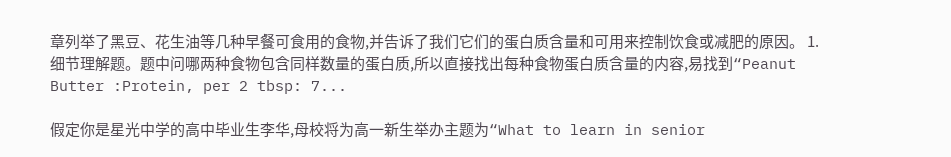章列举了黑豆、花生油等几种早餐可食用的食物,并告诉了我们它们的蛋白质含量和可用来控制饮食或减肥的原因。 1.细节理解题。题中问哪两种食物包含同样数量的蛋白质,所以直接找出每种食物蛋白质含量的内容,易找到“Peanut Butter :Protein, per 2 tbsp: 7...

假定你是星光中学的高中毕业生李华,母校将为高一新生举办主题为“What to learn in senior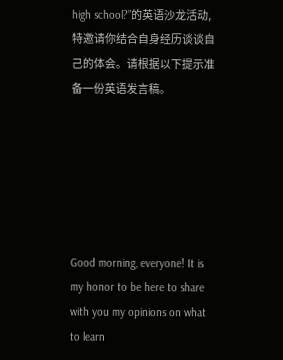high school?”的英语沙龙活动,特邀请你结合自身经历谈谈自己的体会。请根据以下提示准备一份英语发言稿。






Good morning, everyone! It is my honor to be here to share with you my opinions on what to learn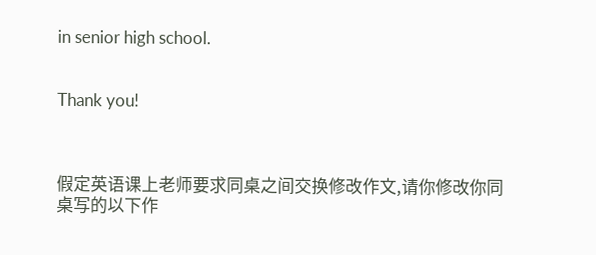in senior high school.


Thank you!



假定英语课上老师要求同桌之间交换修改作文,请你修改你同桌写的以下作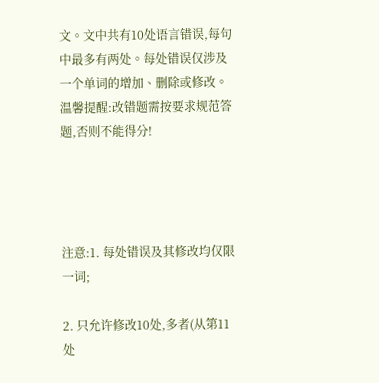文。文中共有10处语言错误,每句中最多有两处。每处错误仅涉及一个单词的增加、删除或修改。 温馨提醒:改错题需按要求规范答题,否则不能得分!




注意:1. 每处错误及其修改均仅限一词;

2. 只允许修改10处,多者(从第11处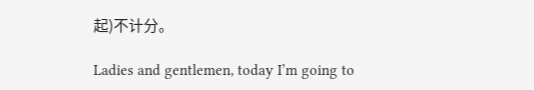起)不计分。

Ladies and gentlemen, today I’m going to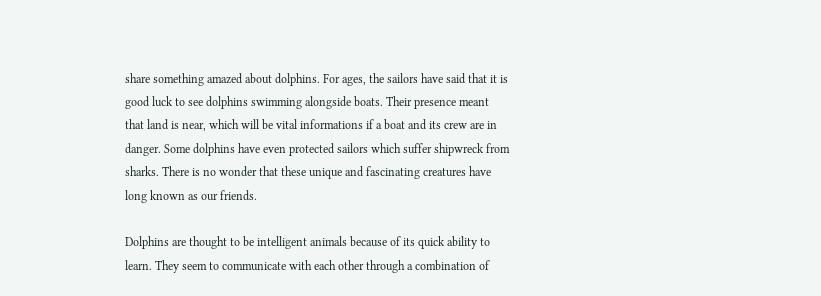share something amazed about dolphins. For ages, the sailors have said that it is good luck to see dolphins swimming alongside boats. Their presence meant that land is near, which will be vital informations if a boat and its crew are in danger. Some dolphins have even protected sailors which suffer shipwreck from sharks. There is no wonder that these unique and fascinating creatures have long known as our friends.

Dolphins are thought to be intelligent animals because of its quick ability to learn. They seem to communicate with each other through a combination of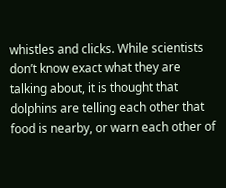whistles and clicks. While scientists don’t know exact what they are talking about, it is thought that dolphins are telling each other that food is nearby, or warn each other of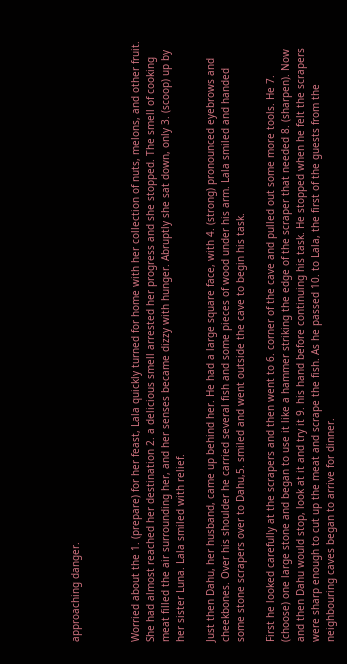approaching danger.



Worried about the 1. (prepare) for her feast, Lala quickly turned for home with her collection of nuts, melons, and other fruit. She had almost reached her destination 2. a delicious smell arrested her progress and she stopped. The smell of cooking meat filled the air surrounding her, and her senses became dizzy with hunger. Abruptly she sat down, only 3. (scoop) up by her sister Luna. Lala smiled with relief.

Just then Dahu, her husband, came up behind her. He had a large square face, with 4. (strong) pronounced eyebrows and cheekbones. Over his shoulder he carried several fish and some pieces of wood under his arm. Lala smiled and handed some stone scrapers over to Dahu,5. smiled and went outside the cave to begin his task.

First he looked carefully at the scrapers and then went to 6. corner of the cave and pulled out some more tools. He 7. (choose) one large stone and began to use it like a hammer striking the edge of the scraper that needed 8. (sharpen). Now and then Dahu would stop, look at it and try it 9. his hand before continuing his task. He stopped when he felt the scrapers were sharp enough to cut up the meat and scrape the fish. As he passed 10. to Lala, the first of the guests from the neighbouring caves began to arrive for dinner.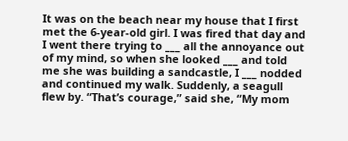It was on the beach near my house that I first met the 6-year-old girl. I was fired that day and I went there trying to ___ all the annoyance out of my mind, so when she looked ___ and told me she was building a sandcastle, I ___ nodded and continued my walk. Suddenly, a seagull flew by. “That’s courage,” said she, “My mom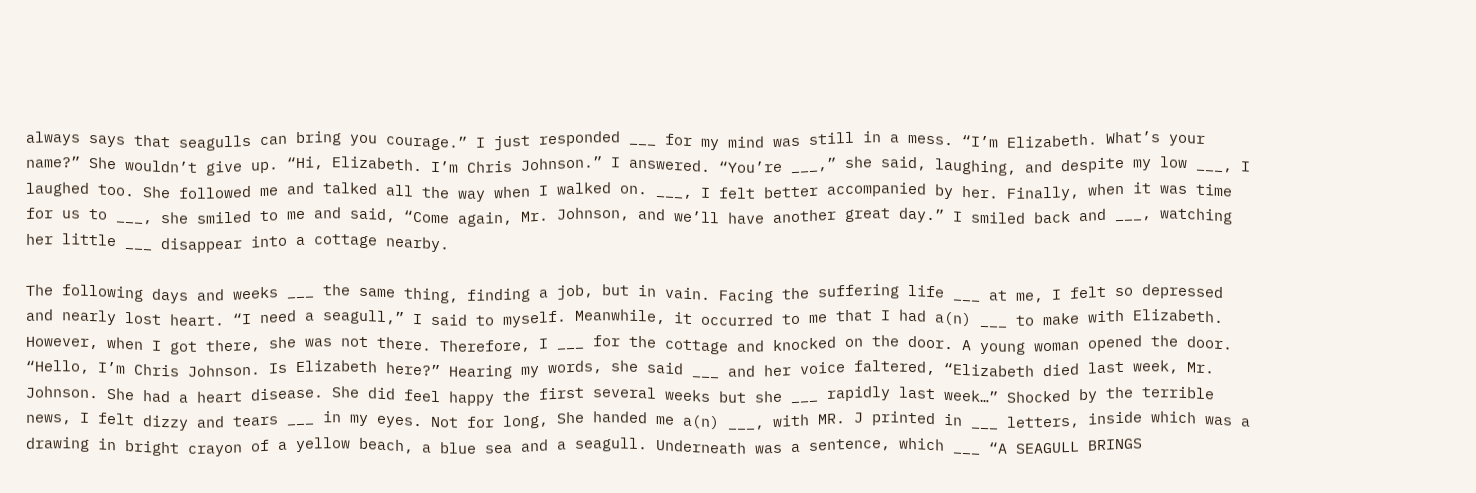always says that seagulls can bring you courage.” I just responded ___ for my mind was still in a mess. “I’m Elizabeth. What’s your name?” She wouldn’t give up. “Hi, Elizabeth. I’m Chris Johnson.” I answered. “You’re ___,” she said, laughing, and despite my low ___, I laughed too. She followed me and talked all the way when I walked on. ___, I felt better accompanied by her. Finally, when it was time for us to ___, she smiled to me and said, “Come again, Mr. Johnson, and we’ll have another great day.” I smiled back and ___, watching her little ___ disappear into a cottage nearby.

The following days and weeks ___ the same thing, finding a job, but in vain. Facing the suffering life ___ at me, I felt so depressed and nearly lost heart. “I need a seagull,” I said to myself. Meanwhile, it occurred to me that I had a(n) ___ to make with Elizabeth. However, when I got there, she was not there. Therefore, I ___ for the cottage and knocked on the door. A young woman opened the door. “Hello, I’m Chris Johnson. Is Elizabeth here?” Hearing my words, she said ___ and her voice faltered, “Elizabeth died last week, Mr. Johnson. She had a heart disease. She did feel happy the first several weeks but she ___ rapidly last week…” Shocked by the terrible news, I felt dizzy and tears ___ in my eyes. Not for long, She handed me a(n) ___, with MR. J printed in ___ letters, inside which was a drawing in bright crayon of a yellow beach, a blue sea and a seagull. Underneath was a sentence, which ___ “A SEAGULL BRINGS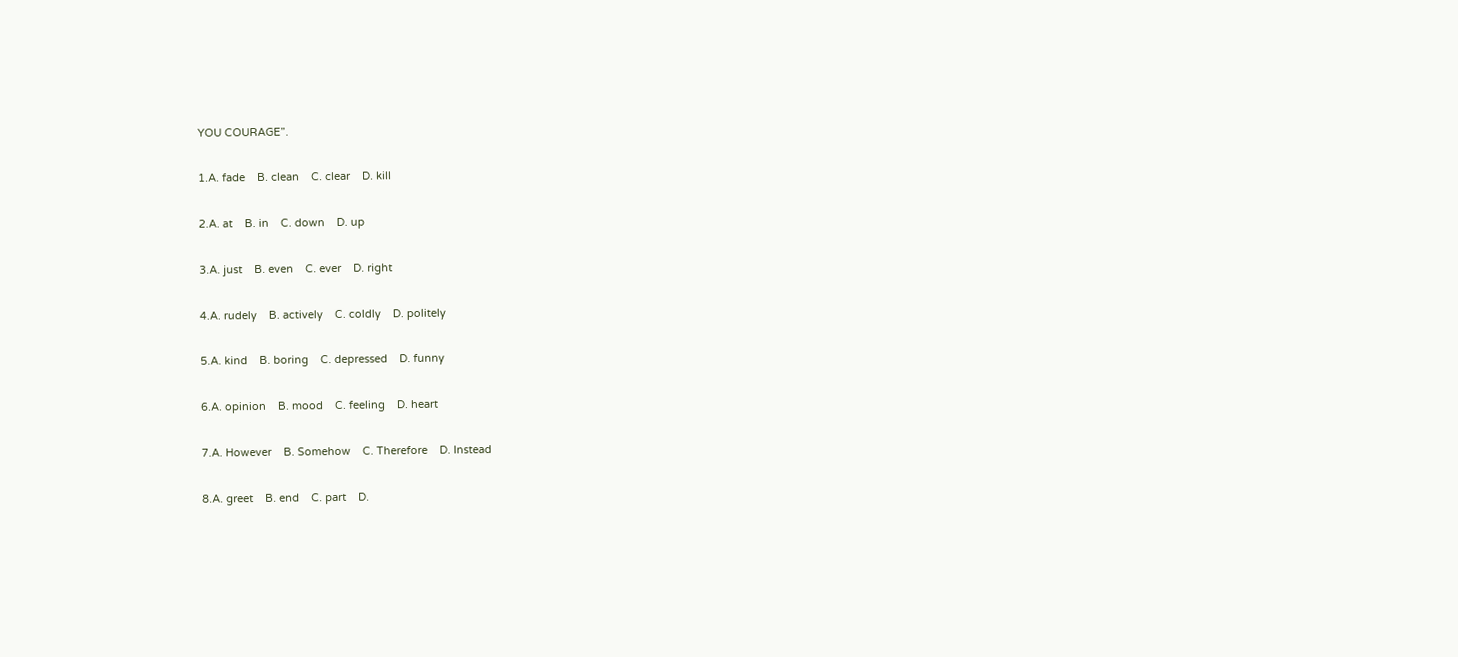YOU COURAGE”.

1.A. fade    B. clean    C. clear    D. kill

2.A. at    B. in    C. down    D. up

3.A. just    B. even    C. ever    D. right

4.A. rudely    B. actively    C. coldly    D. politely

5.A. kind    B. boring    C. depressed    D. funny

6.A. opinion    B. mood    C. feeling    D. heart

7.A. However    B. Somehow    C. Therefore    D. Instead

8.A. greet    B. end    C. part    D.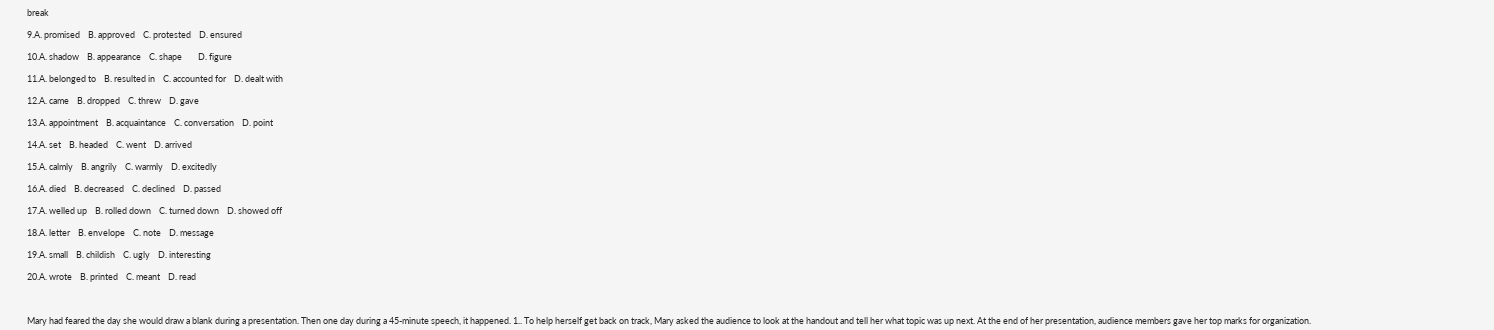break

9.A. promised    B. approved    C. protested    D. ensured

10.A. shadow    B. appearance    C. shape        D. figure

11.A. belonged to    B. resulted in    C. accounted for    D. dealt with

12.A. came    B. dropped    C. threw    D. gave

13.A. appointment    B. acquaintance    C. conversation    D. point

14.A. set    B. headed    C. went    D. arrived

15.A. calmly    B. angrily    C. warmly    D. excitedly

16.A. died    B. decreased    C. declined    D. passed

17.A. welled up    B. rolled down    C. turned down    D. showed off

18.A. letter    B. envelope    C. note    D. message

19.A. small    B. childish    C. ugly    D. interesting

20.A. wrote    B. printed    C. meant    D. read



Mary had feared the day she would draw a blank during a presentation. Then one day during a 45-minute speech, it happened. 1.. To help herself get back on track, Mary asked the audience to look at the handout and tell her what topic was up next. At the end of her presentation, audience members gave her top marks for organization.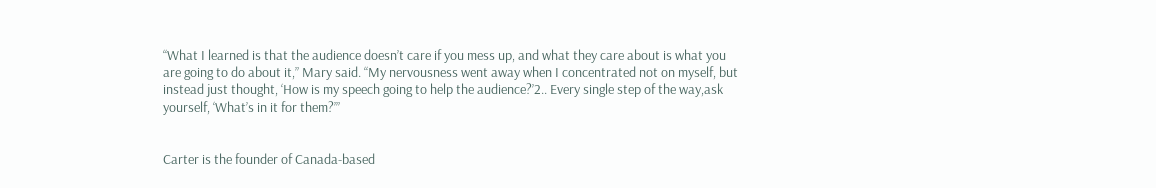“What I learned is that the audience doesn’t care if you mess up, and what they care about is what you are going to do about it,” Mary said. “My nervousness went away when I concentrated not on myself, but instead just thought, ‘How is my speech going to help the audience?’2.. Every single step of the way,ask yourself, ‘What’s in it for them?’”


Carter is the founder of Canada-based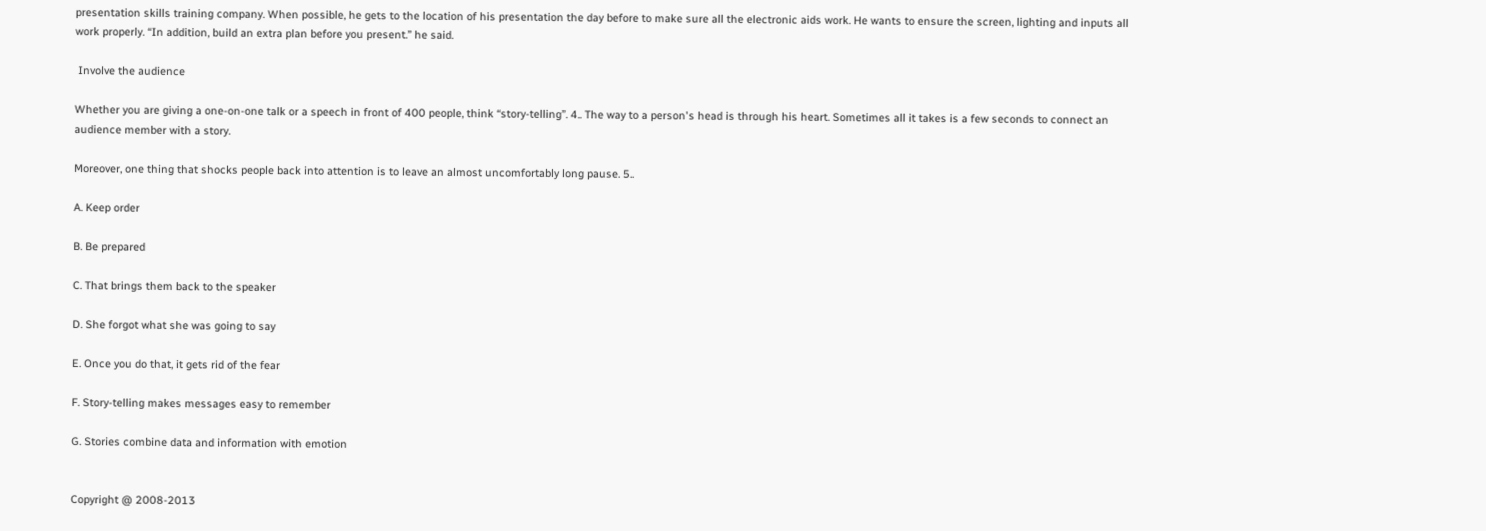presentation skills training company. When possible, he gets to the location of his presentation the day before to make sure all the electronic aids work. He wants to ensure the screen, lighting and inputs all work properly. “In addition, build an extra plan before you present.” he said.

 Involve the audience

Whether you are giving a one-on-one talk or a speech in front of 400 people, think “story-telling”. 4.. The way to a person's head is through his heart. Sometimes all it takes is a few seconds to connect an audience member with a story.

Moreover, one thing that shocks people back into attention is to leave an almost uncomfortably long pause. 5..

A. Keep order

B. Be prepared

C. That brings them back to the speaker

D. She forgot what she was going to say

E. Once you do that, it gets rid of the fear

F. Story-telling makes messages easy to remember

G. Stories combine data and information with emotion


Copyright @ 2008-2013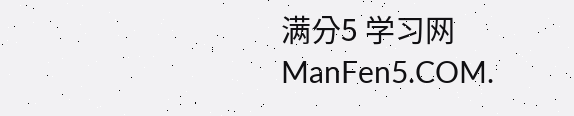满分5 学习网 ManFen5.COM.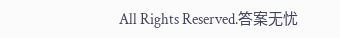All Rights Reserved.答案无忧